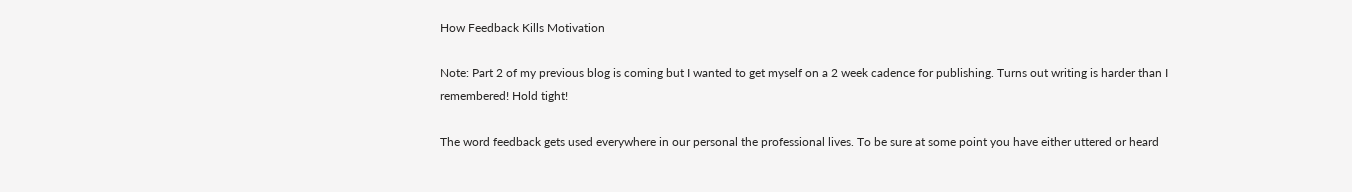How Feedback Kills Motivation

Note: Part 2 of my previous blog is coming but I wanted to get myself on a 2 week cadence for publishing. Turns out writing is harder than I remembered! Hold tight!

The word feedback gets used everywhere in our personal the professional lives. To be sure at some point you have either uttered or heard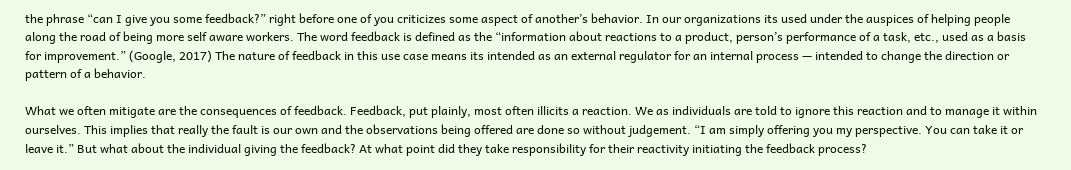the phrase “can I give you some feedback?” right before one of you criticizes some aspect of another’s behavior. In our organizations its used under the auspices of helping people along the road of being more self aware workers. The word feedback is defined as the “information about reactions to a product, person’s performance of a task, etc., used as a basis for improvement.” (Google, 2017) The nature of feedback in this use case means its intended as an external regulator for an internal process — intended to change the direction or pattern of a behavior.

What we often mitigate are the consequences of feedback. Feedback, put plainly, most often illicits a reaction. We as individuals are told to ignore this reaction and to manage it within ourselves. This implies that really the fault is our own and the observations being offered are done so without judgement. “I am simply offering you my perspective. You can take it or leave it.” But what about the individual giving the feedback? At what point did they take responsibility for their reactivity initiating the feedback process?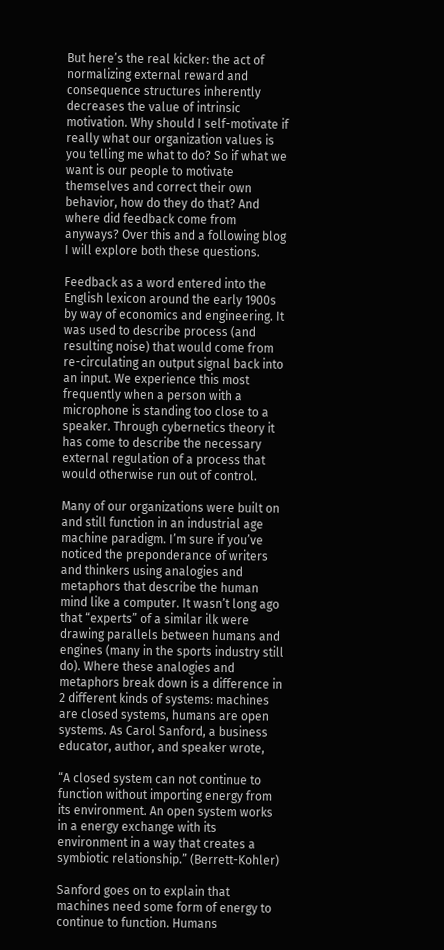But here’s the real kicker: the act of normalizing external reward and consequence structures inherently decreases the value of intrinsic motivation. Why should I self-motivate if really what our organization values is you telling me what to do? So if what we want is our people to motivate themselves and correct their own behavior, how do they do that? And where did feedback come from anyways? Over this and a following blog I will explore both these questions.

Feedback as a word entered into the English lexicon around the early 1900s by way of economics and engineering. It was used to describe process (and resulting noise) that would come from re-circulating an output signal back into an input. We experience this most frequently when a person with a microphone is standing too close to a speaker. Through cybernetics theory it has come to describe the necessary external regulation of a process that would otherwise run out of control.

Many of our organizations were built on and still function in an industrial age machine paradigm. I’m sure if you’ve noticed the preponderance of writers and thinkers using analogies and metaphors that describe the human mind like a computer. It wasn’t long ago that “experts” of a similar ilk were drawing parallels between humans and engines (many in the sports industry still do). Where these analogies and metaphors break down is a difference in 2 different kinds of systems: machines are closed systems, humans are open systems. As Carol Sanford, a business educator, author, and speaker wrote,

“A closed system can not continue to function without importing energy from its environment. An open system works in a energy exchange with its environment in a way that creates a symbiotic relationship.” (Berrett-Kohler)

Sanford goes on to explain that machines need some form of energy to continue to function. Humans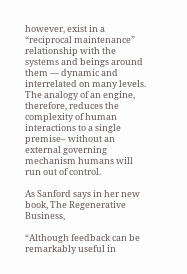however, exist in a “reciprocal maintenance” relationship with the systems and beings around them — dynamic and interrelated on many levels. The analogy of an engine, therefore, reduces the complexity of human interactions to a single premise– without an external governing mechanism humans will run out of control.

As Sanford says in her new book, The Regenerative Business,

“Although feedback can be remarkably useful in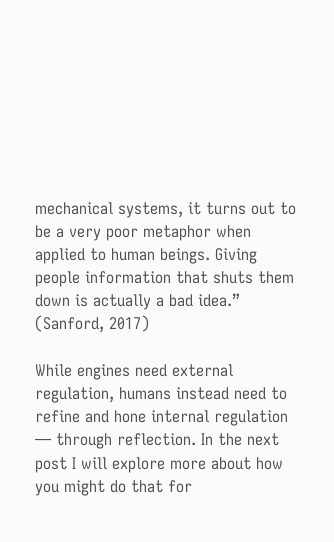mechanical systems, it turns out to be a very poor metaphor when applied to human beings. Giving people information that shuts them down is actually a bad idea.” (Sanford, 2017)

While engines need external regulation, humans instead need to refine and hone internal regulation — through reflection. In the next post I will explore more about how you might do that for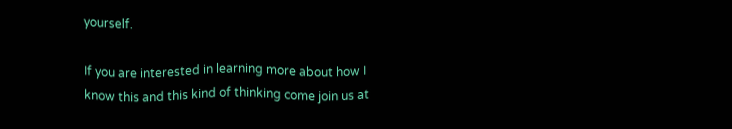yourself.

If you are interested in learning more about how I know this and this kind of thinking come join us at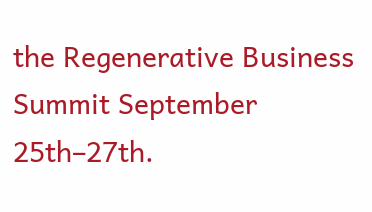the Regenerative Business Summit September 25th–27th.